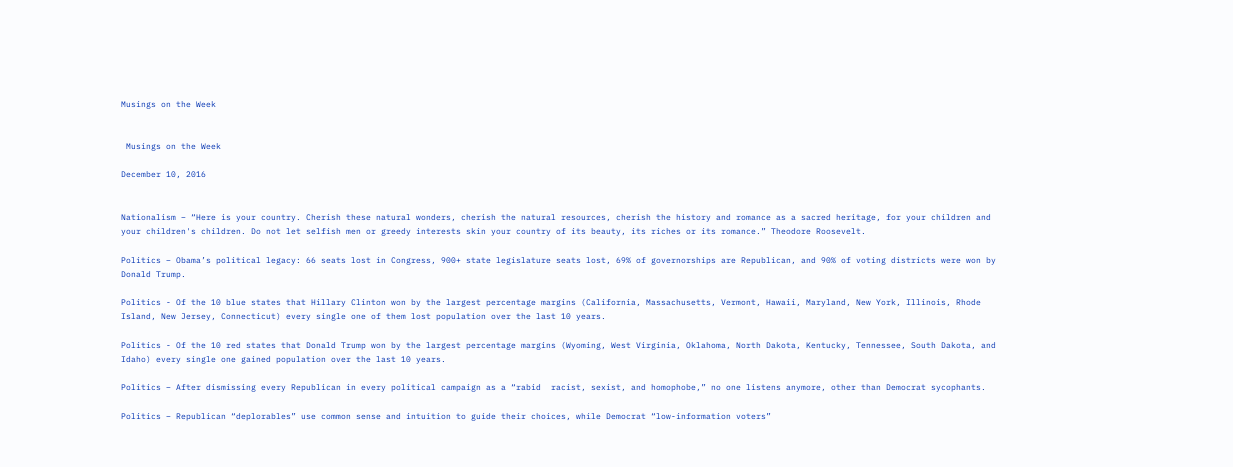Musings on the Week


 Musings on the Week

December 10, 2016


Nationalism – “Here is your country. Cherish these natural wonders, cherish the natural resources, cherish the history and romance as a sacred heritage, for your children and your children's children. Do not let selfish men or greedy interests skin your country of its beauty, its riches or its romance.” Theodore Roosevelt.

Politics – Obama’s political legacy: 66 seats lost in Congress, 900+ state legislature seats lost, 69% of governorships are Republican, and 90% of voting districts were won by Donald Trump.

Politics - Of the 10 blue states that Hillary Clinton won by the largest percentage margins (California, Massachusetts, Vermont, Hawaii, Maryland, New York, Illinois, Rhode Island, New Jersey, Connecticut) every single one of them lost population over the last 10 years.

Politics - Of the 10 red states that Donald Trump won by the largest percentage margins (Wyoming, West Virginia, Oklahoma, North Dakota, Kentucky, Tennessee, South Dakota, and Idaho) every single one gained population over the last 10 years.

Politics – After dismissing every Republican in every political campaign as a “rabid  racist, sexist, and homophobe,” no one listens anymore, other than Democrat sycophants.

Politics – Republican “deplorables” use common sense and intuition to guide their choices, while Democrat “low-information voters”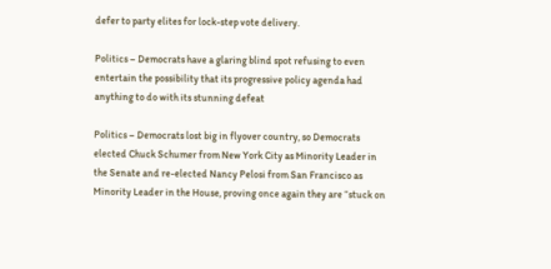defer to party elites for lock-step vote delivery.

Politics – Democrats have a glaring blind spot refusing to even entertain the possibility that its progressive policy agenda had anything to do with its stunning defeat

Politics – Democrats lost big in flyover country, so Democrats elected Chuck Schumer from New York City as Minority Leader in the Senate and re-elected Nancy Pelosi from San Francisco as Minority Leader in the House, proving once again they are “stuck on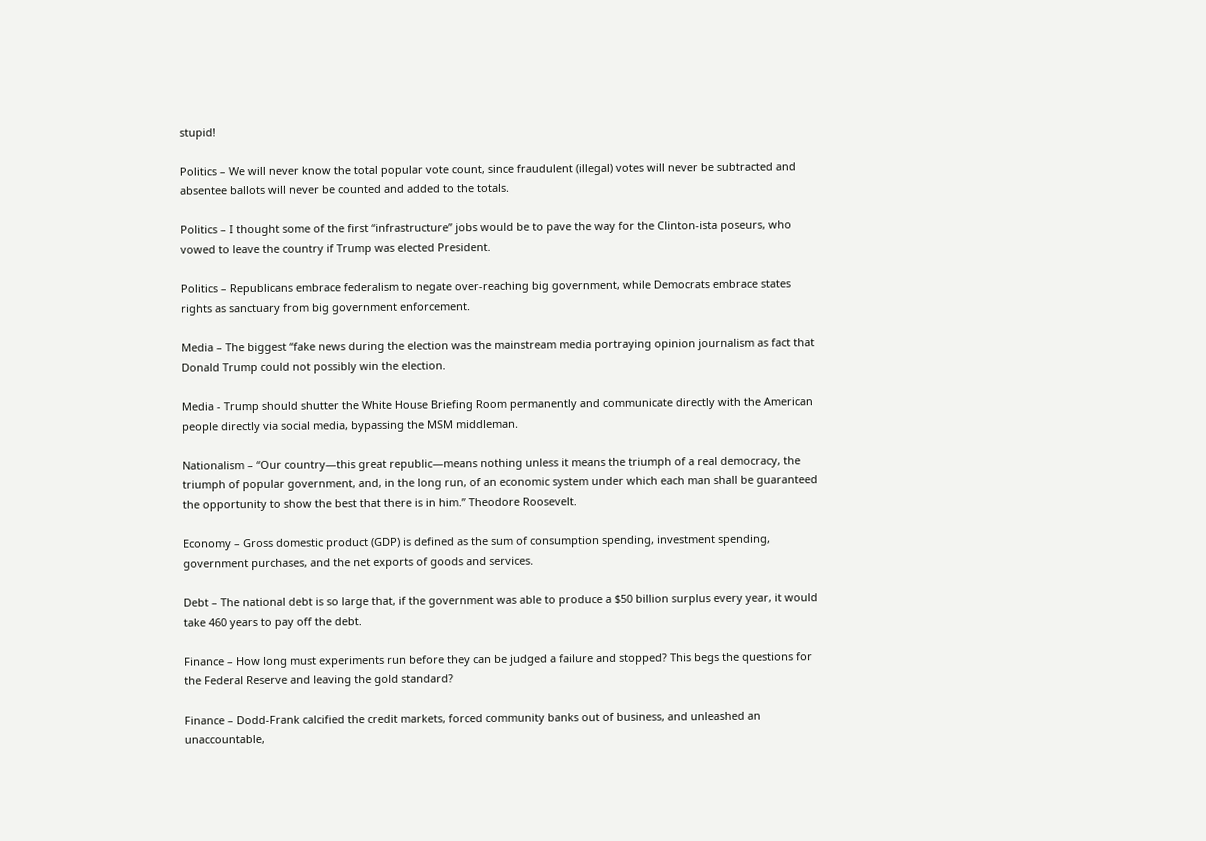stupid!

Politics – We will never know the total popular vote count, since fraudulent (illegal) votes will never be subtracted and absentee ballots will never be counted and added to the totals.

Politics – I thought some of the first “infrastructure” jobs would be to pave the way for the Clinton-ista poseurs, who vowed to leave the country if Trump was elected President.

Politics – Republicans embrace federalism to negate over-reaching big government, while Democrats embrace states rights as sanctuary from big government enforcement.

Media – The biggest “fake news during the election was the mainstream media portraying opinion journalism as fact that Donald Trump could not possibly win the election.

Media - Trump should shutter the White House Briefing Room permanently and communicate directly with the American people directly via social media, bypassing the MSM middleman.

Nationalism – “Our country—this great republic—means nothing unless it means the triumph of a real democracy, the triumph of popular government, and, in the long run, of an economic system under which each man shall be guaranteed the opportunity to show the best that there is in him.” Theodore Roosevelt.

Economy – Gross domestic product (GDP) is defined as the sum of consumption spending, investment spending, government purchases, and the net exports of goods and services.

Debt – The national debt is so large that, if the government was able to produce a $50 billion surplus every year, it would take 460 years to pay off the debt.

Finance – How long must experiments run before they can be judged a failure and stopped? This begs the questions for the Federal Reserve and leaving the gold standard?

Finance – Dodd-Frank calcified the credit markets, forced community banks out of business, and unleashed an unaccountable,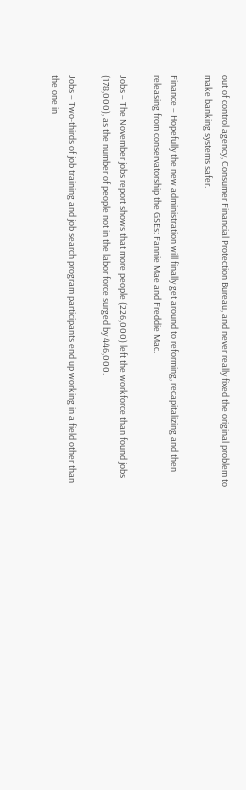out of control agency, Consumer Financial Protection Bureau, and never really fixed the original problem to make banking systems safer.

Finance – Hopefully the new administration will finally get around to reforming, recapitalizing and then releasing from conservatorship the GSEs: Fannie Mae and Freddie Mac.

Jobs – The November jobs report shows that more people (226,000) left the workforce than found jobs (178,000), as the number of people not in the labor force surged by 446,000.

Jobs – Two-thirds of job training and job search program participants end up working in a field other than the one in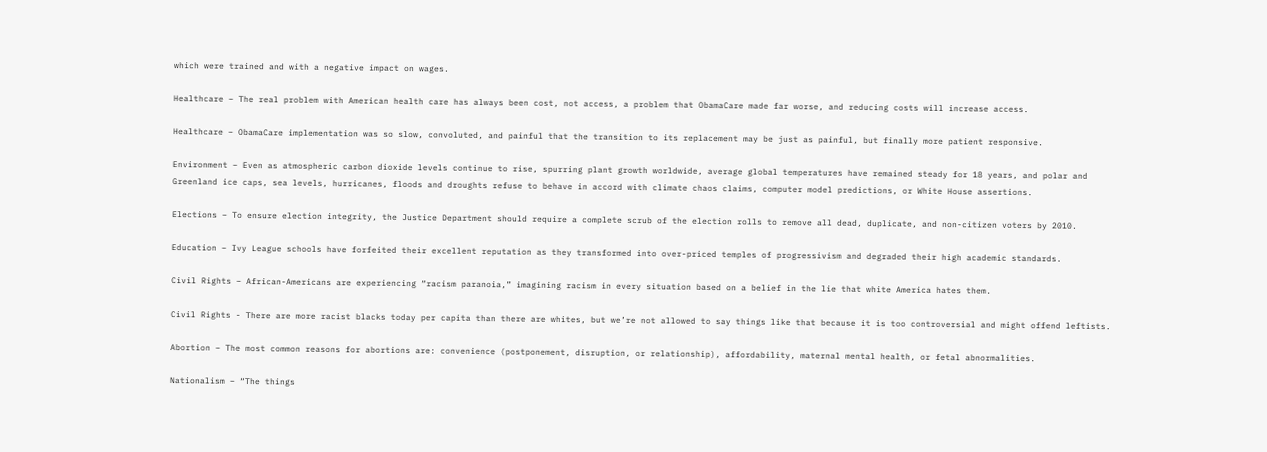which were trained and with a negative impact on wages.

Healthcare – The real problem with American health care has always been cost, not access, a problem that ObamaCare made far worse, and reducing costs will increase access.

Healthcare – ObamaCare implementation was so slow, convoluted, and painful that the transition to its replacement may be just as painful, but finally more patient responsive.

Environment – Even as atmospheric carbon dioxide levels continue to rise, spurring plant growth worldwide, average global temperatures have remained steady for 18 years, and polar and Greenland ice caps, sea levels, hurricanes, floods and droughts refuse to behave in accord with climate chaos claims, computer model predictions, or White House assertions.

Elections – To ensure election integrity, the Justice Department should require a complete scrub of the election rolls to remove all dead, duplicate, and non-citizen voters by 2010.

Education – Ivy League schools have forfeited their excellent reputation as they transformed into over-priced temples of progressivism and degraded their high academic standards.

Civil Rights – African-Americans are experiencing “racism paranoia,” imagining racism in every situation based on a belief in the lie that white America hates them.

Civil Rights - There are more racist blacks today per capita than there are whites, but we’re not allowed to say things like that because it is too controversial and might offend leftists.

Abortion – The most common reasons for abortions are: convenience (postponement, disruption, or relationship), affordability, maternal mental health, or fetal abnormalities.

Nationalism – “The things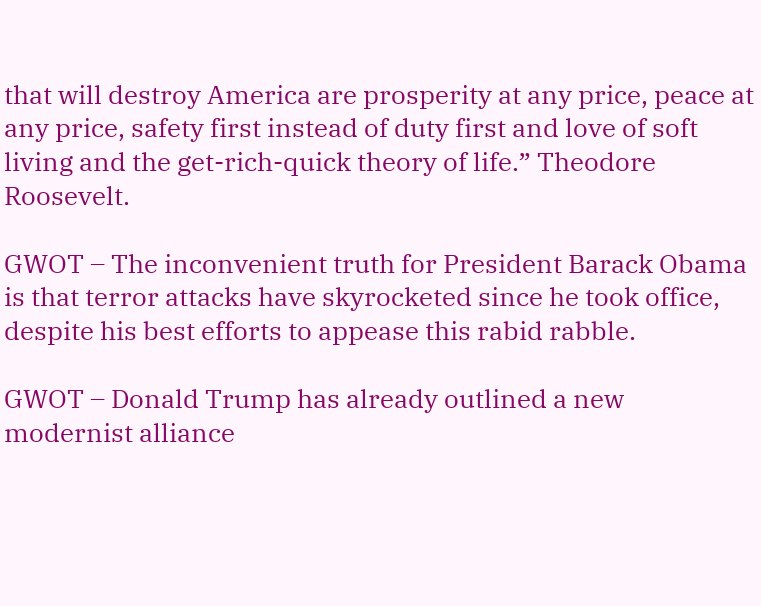that will destroy America are prosperity at any price, peace at any price, safety first instead of duty first and love of soft living and the get-rich-quick theory of life.” Theodore Roosevelt.

GWOT – The inconvenient truth for President Barack Obama is that terror attacks have skyrocketed since he took office, despite his best efforts to appease this rabid rabble.

GWOT – Donald Trump has already outlined a new modernist alliance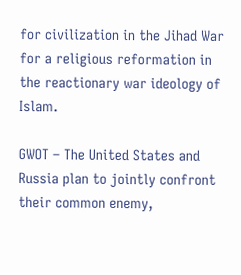for civilization in the Jihad War for a religious reformation in the reactionary war ideology of Islam.

GWOT – The United States and Russia plan to jointly confront their common enemy,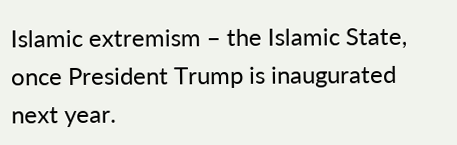Islamic extremism – the Islamic State, once President Trump is inaugurated next year.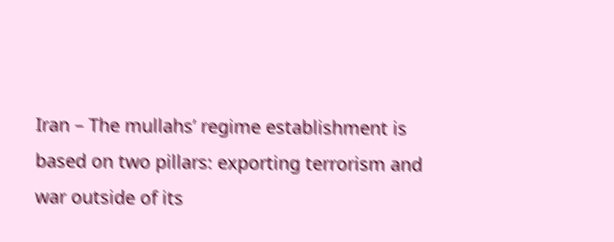Iran – The mullahs’ regime establishment is based on two pillars: exporting terrorism and war outside of its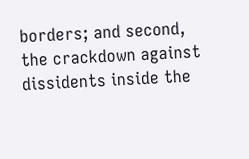borders; and second, the crackdown against dissidents inside the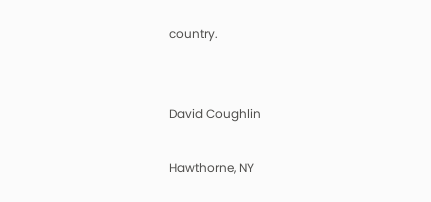country.


David Coughlin

Hawthorne, NY